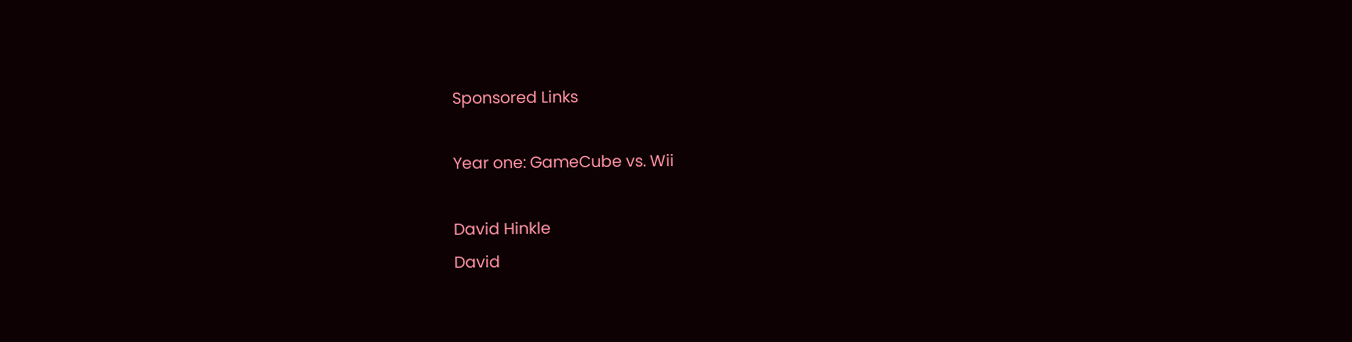Sponsored Links

Year one: GameCube vs. Wii

David Hinkle
David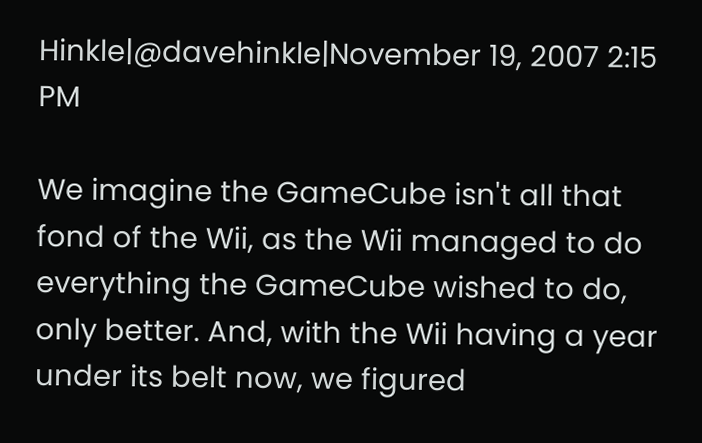Hinkle|@davehinkle|November 19, 2007 2:15 PM

We imagine the GameCube isn't all that fond of the Wii, as the Wii managed to do everything the GameCube wished to do, only better. And, with the Wii having a year under its belt now, we figured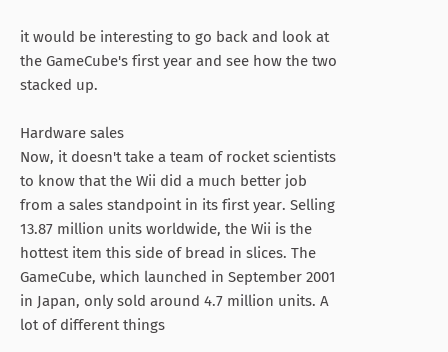it would be interesting to go back and look at the GameCube's first year and see how the two stacked up.

Hardware sales
Now, it doesn't take a team of rocket scientists to know that the Wii did a much better job from a sales standpoint in its first year. Selling 13.87 million units worldwide, the Wii is the hottest item this side of bread in slices. The GameCube, which launched in September 2001 in Japan, only sold around 4.7 million units. A lot of different things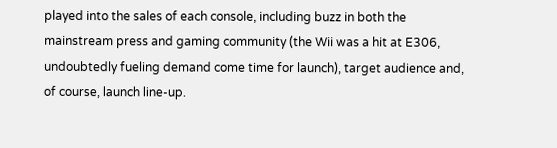played into the sales of each console, including buzz in both the mainstream press and gaming community (the Wii was a hit at E306, undoubtedly fueling demand come time for launch), target audience and, of course, launch line-up.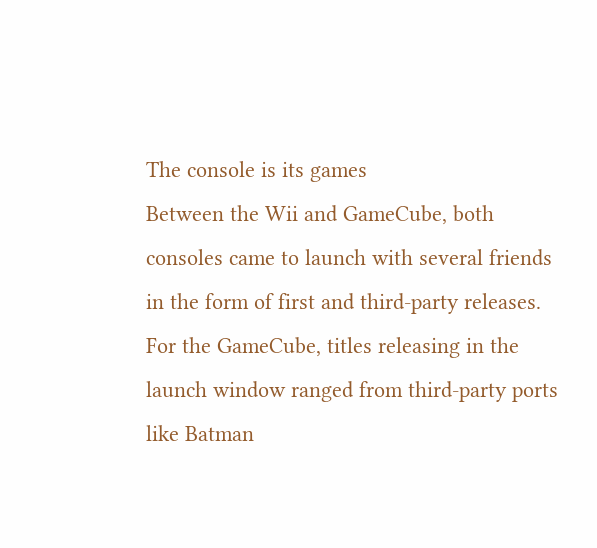The console is its games
Between the Wii and GameCube, both consoles came to launch with several friends in the form of first and third-party releases. For the GameCube, titles releasing in the launch window ranged from third-party ports like Batman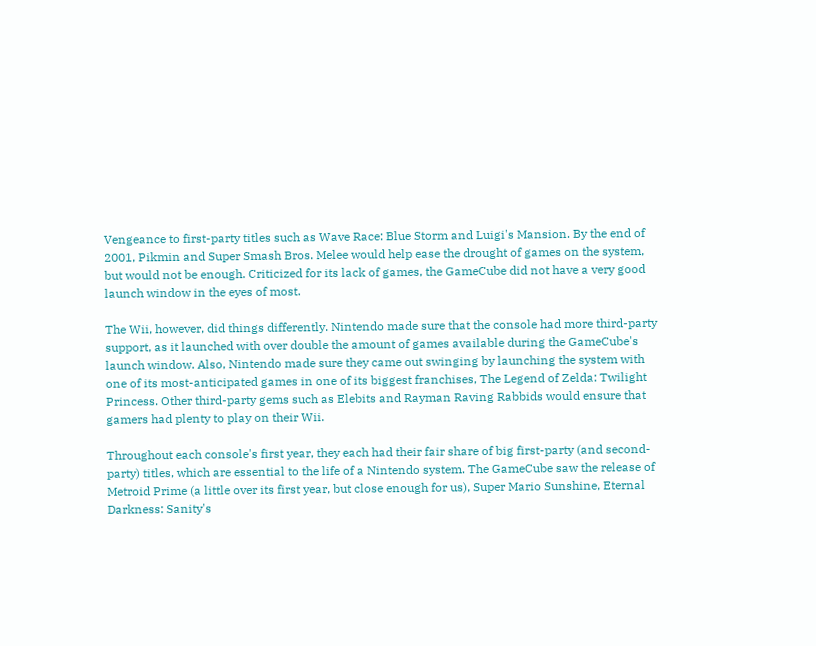Vengeance to first-party titles such as Wave Race: Blue Storm and Luigi's Mansion. By the end of 2001, Pikmin and Super Smash Bros. Melee would help ease the drought of games on the system, but would not be enough. Criticized for its lack of games, the GameCube did not have a very good launch window in the eyes of most.

The Wii, however, did things differently. Nintendo made sure that the console had more third-party support, as it launched with over double the amount of games available during the GameCube's launch window. Also, Nintendo made sure they came out swinging by launching the system with one of its most-anticipated games in one of its biggest franchises, The Legend of Zelda: Twilight Princess. Other third-party gems such as Elebits and Rayman Raving Rabbids would ensure that gamers had plenty to play on their Wii.

Throughout each console's first year, they each had their fair share of big first-party (and second-party) titles, which are essential to the life of a Nintendo system. The GameCube saw the release of Metroid Prime (a little over its first year, but close enough for us), Super Mario Sunshine, Eternal Darkness: Sanity's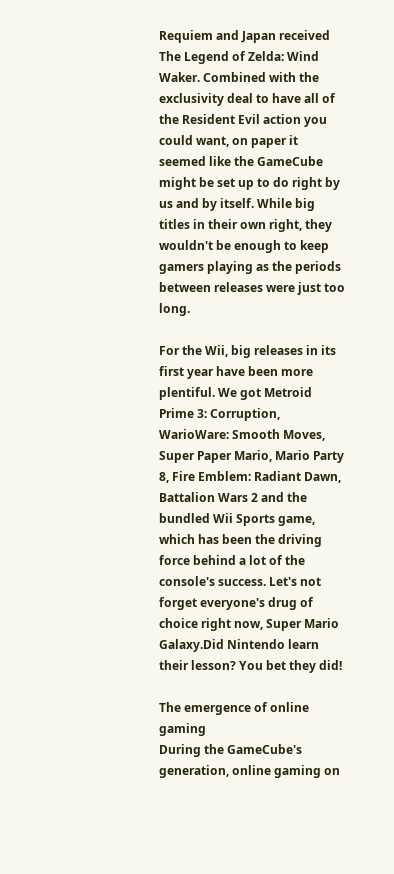Requiem and Japan received The Legend of Zelda: Wind Waker. Combined with the exclusivity deal to have all of the Resident Evil action you could want, on paper it seemed like the GameCube might be set up to do right by us and by itself. While big titles in their own right, they wouldn't be enough to keep gamers playing as the periods between releases were just too long.

For the Wii, big releases in its first year have been more plentiful. We got Metroid Prime 3: Corruption, WarioWare: Smooth Moves, Super Paper Mario, Mario Party 8, Fire Emblem: Radiant Dawn, Battalion Wars 2 and the bundled Wii Sports game, which has been the driving force behind a lot of the console's success. Let's not forget everyone's drug of choice right now, Super Mario Galaxy.Did Nintendo learn their lesson? You bet they did!

The emergence of online gaming
During the GameCube's generation, online gaming on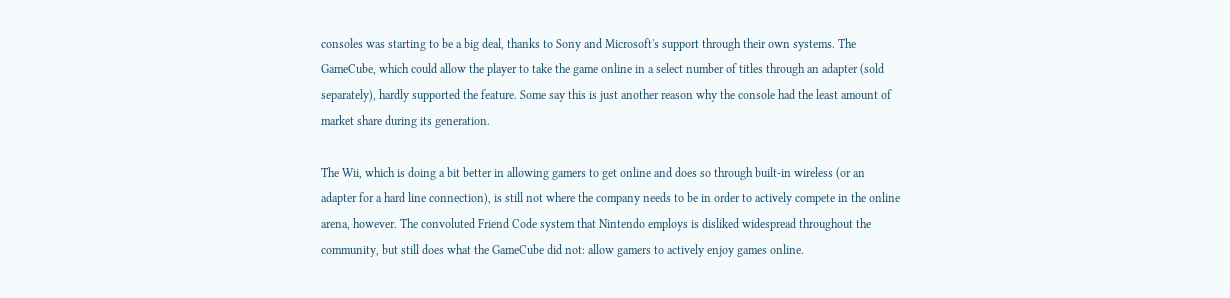consoles was starting to be a big deal, thanks to Sony and Microsoft's support through their own systems. The GameCube, which could allow the player to take the game online in a select number of titles through an adapter (sold separately), hardly supported the feature. Some say this is just another reason why the console had the least amount of market share during its generation.

The Wii, which is doing a bit better in allowing gamers to get online and does so through built-in wireless (or an adapter for a hard line connection), is still not where the company needs to be in order to actively compete in the online arena, however. The convoluted Friend Code system that Nintendo employs is disliked widespread throughout the community, but still does what the GameCube did not: allow gamers to actively enjoy games online.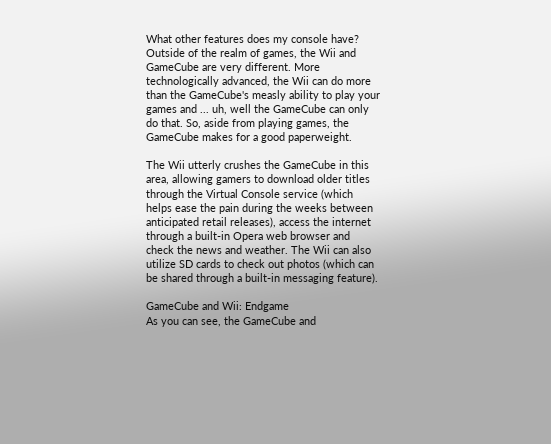What other features does my console have?
Outside of the realm of games, the Wii and GameCube are very different. More technologically advanced, the Wii can do more than the GameCube's measly ability to play your games and ... uh, well the GameCube can only do that. So, aside from playing games, the GameCube makes for a good paperweight.

The Wii utterly crushes the GameCube in this area, allowing gamers to download older titles through the Virtual Console service (which helps ease the pain during the weeks between anticipated retail releases), access the internet through a built-in Opera web browser and check the news and weather. The Wii can also utilize SD cards to check out photos (which can be shared through a built-in messaging feature).

GameCube and Wii: Endgame
As you can see, the GameCube and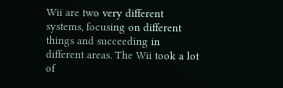Wii are two very different systems, focusing on different things and succeeding in different areas. The Wii took a lot of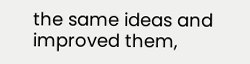the same ideas and improved them,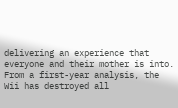delivering an experience that everyone and their mother is into. From a first-year analysis, the Wii has destroyed all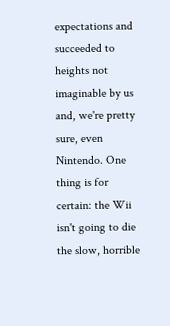expectations and succeeded to heights not imaginable by us and, we're pretty sure, even Nintendo. One thing is for certain: the Wii isn't going to die the slow, horrible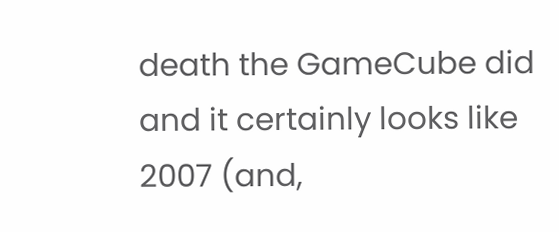death the GameCube did and it certainly looks like 2007 (and,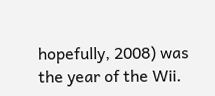hopefully, 2008) was the year of the Wii.